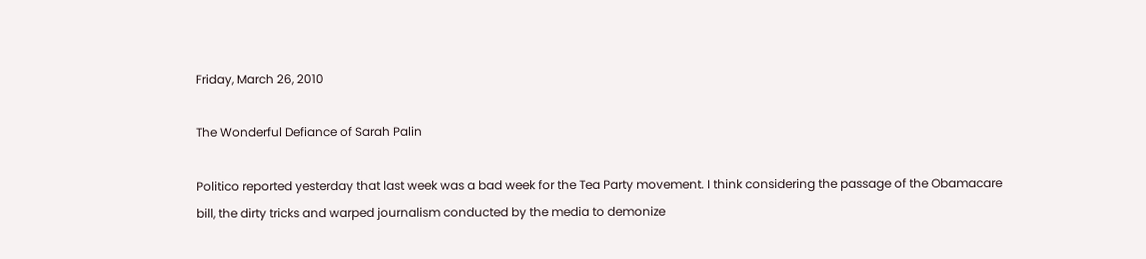Friday, March 26, 2010

The Wonderful Defiance of Sarah Palin

Politico reported yesterday that last week was a bad week for the Tea Party movement. I think considering the passage of the Obamacare bill, the dirty tricks and warped journalism conducted by the media to demonize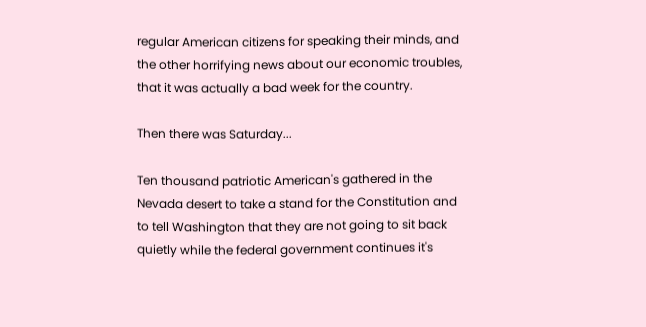regular American citizens for speaking their minds, and the other horrifying news about our economic troubles, that it was actually a bad week for the country.

Then there was Saturday...

Ten thousand patriotic American's gathered in the Nevada desert to take a stand for the Constitution and to tell Washington that they are not going to sit back quietly while the federal government continues it's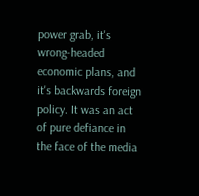power grab, it's wrong-headed economic plans, and it's backwards foreign policy. It was an act of pure defiance in the face of the media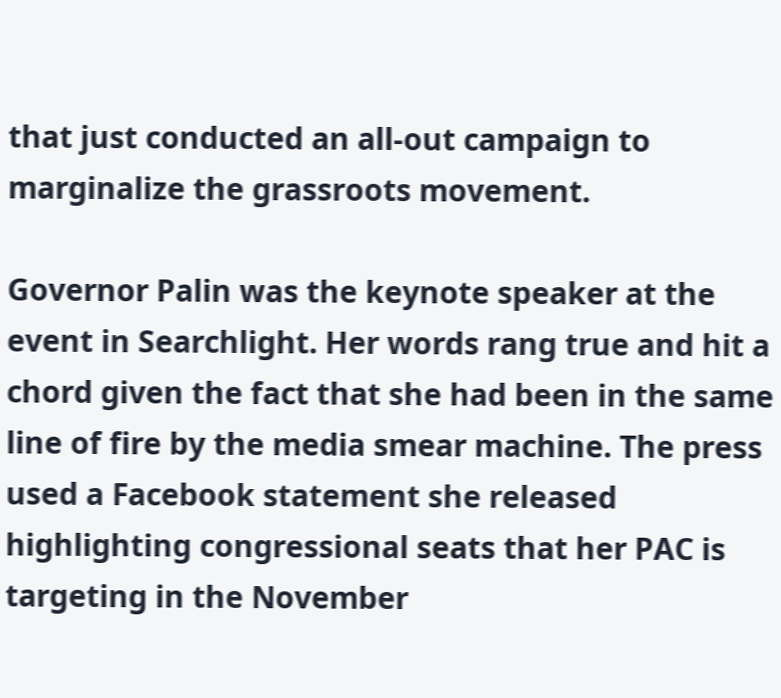that just conducted an all-out campaign to marginalize the grassroots movement.

Governor Palin was the keynote speaker at the event in Searchlight. Her words rang true and hit a chord given the fact that she had been in the same line of fire by the media smear machine. The press used a Facebook statement she released highlighting congressional seats that her PAC is targeting in the November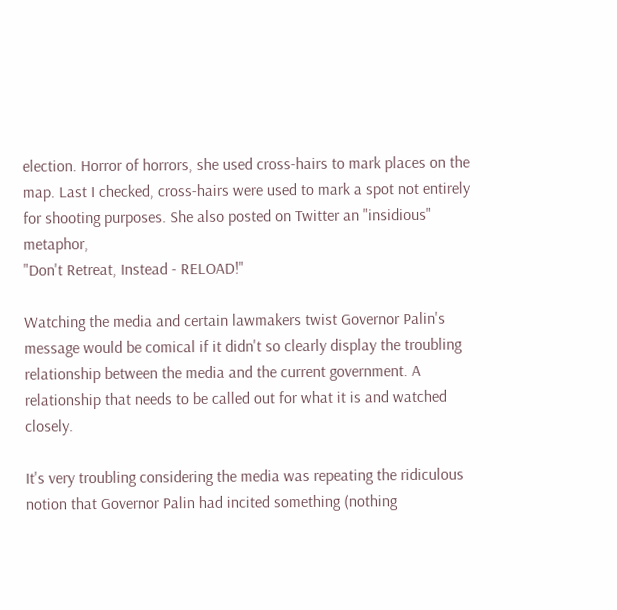election. Horror of horrors, she used cross-hairs to mark places on the map. Last I checked, cross-hairs were used to mark a spot not entirely for shooting purposes. She also posted on Twitter an "insidious" metaphor,
"Don't Retreat, Instead - RELOAD!"

Watching the media and certain lawmakers twist Governor Palin's message would be comical if it didn't so clearly display the troubling relationship between the media and the current government. A relationship that needs to be called out for what it is and watched closely.

It's very troubling considering the media was repeating the ridiculous notion that Governor Palin had incited something (nothing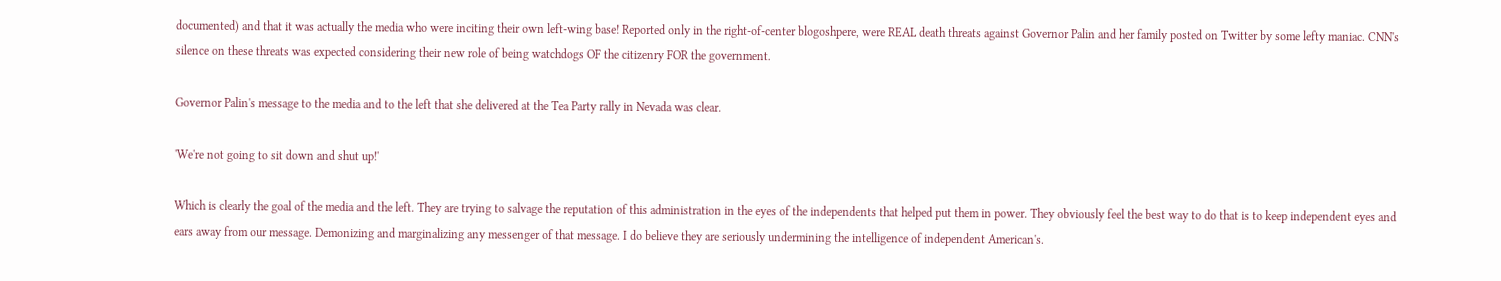documented) and that it was actually the media who were inciting their own left-wing base! Reported only in the right-of-center blogoshpere, were REAL death threats against Governor Palin and her family posted on Twitter by some lefty maniac. CNN's silence on these threats was expected considering their new role of being watchdogs OF the citizenry FOR the government.

Governor Palin's message to the media and to the left that she delivered at the Tea Party rally in Nevada was clear.

'We're not going to sit down and shut up!'

Which is clearly the goal of the media and the left. They are trying to salvage the reputation of this administration in the eyes of the independents that helped put them in power. They obviously feel the best way to do that is to keep independent eyes and ears away from our message. Demonizing and marginalizing any messenger of that message. I do believe they are seriously undermining the intelligence of independent American's.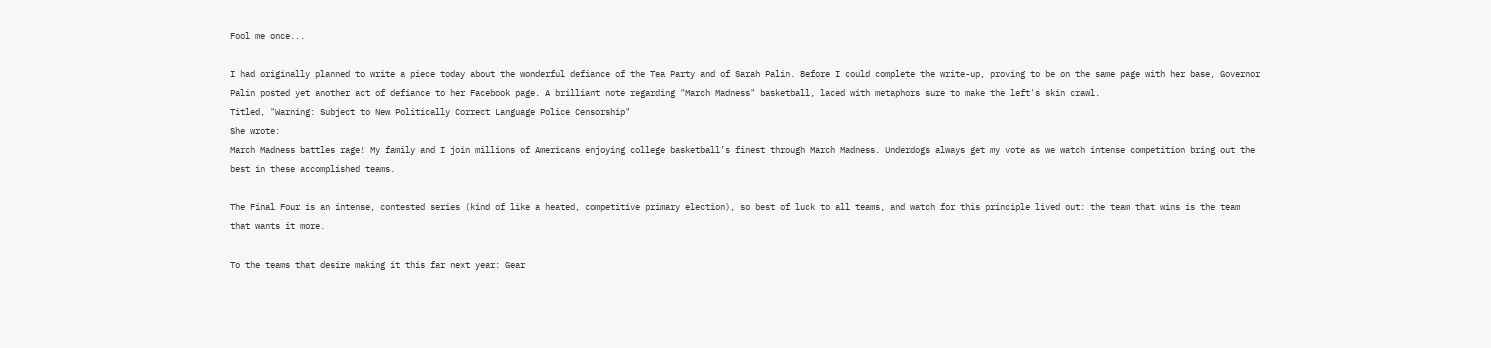Fool me once...

I had originally planned to write a piece today about the wonderful defiance of the Tea Party and of Sarah Palin. Before I could complete the write-up, proving to be on the same page with her base, Governor Palin posted yet another act of defiance to her Facebook page. A brilliant note regarding "March Madness" basketball, laced with metaphors sure to make the left's skin crawl.
Titled, "Warning: Subject to New Politically Correct Language Police Censorship"
She wrote:
March Madness battles rage! My family and I join millions of Americans enjoying college basketball’s finest through March Madness. Underdogs always get my vote as we watch intense competition bring out the best in these accomplished teams.

The Final Four is an intense, contested series (kind of like a heated, competitive primary election), so best of luck to all teams, and watch for this principle lived out: the team that wins is the team that wants it more.

To the teams that desire making it this far next year: Gear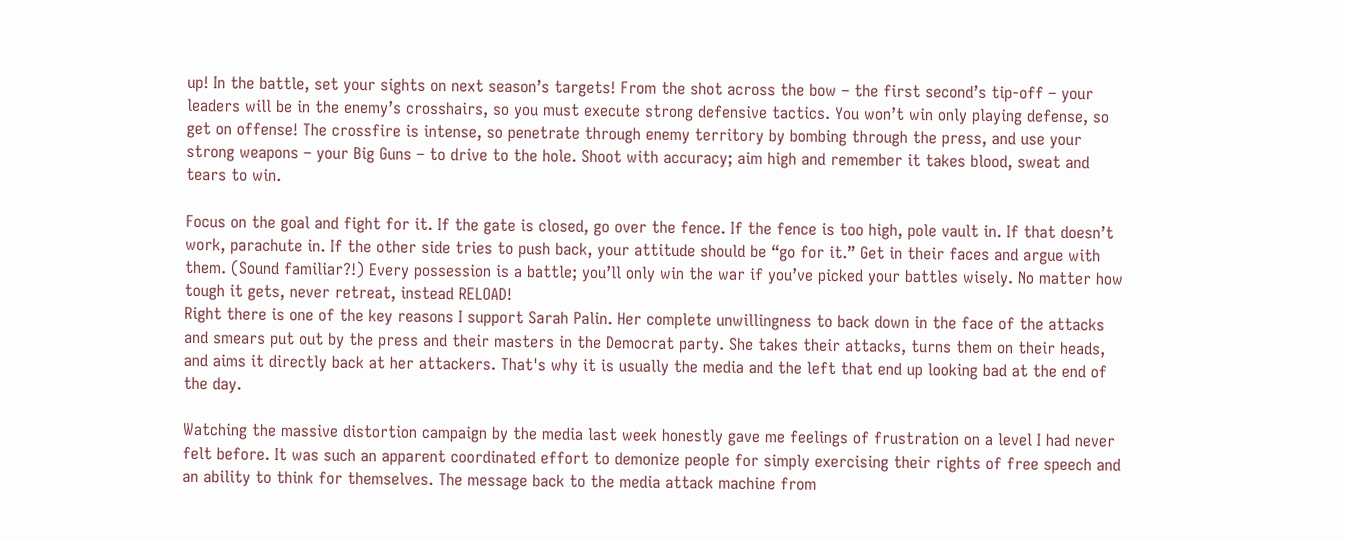up! In the battle, set your sights on next season’s targets! From the shot across the bow – the first second’s tip-off – your leaders will be in the enemy’s crosshairs, so you must execute strong defensive tactics. You won’t win only playing defense, so get on offense! The crossfire is intense, so penetrate through enemy territory by bombing through the press, and use your strong weapons – your Big Guns – to drive to the hole. Shoot with accuracy; aim high and remember it takes blood, sweat and tears to win.

Focus on the goal and fight for it. If the gate is closed, go over the fence. If the fence is too high, pole vault in. If that doesn’t work, parachute in. If the other side tries to push back, your attitude should be “go for it.” Get in their faces and argue with them. (Sound familiar?!) Every possession is a battle; you’ll only win the war if you’ve picked your battles wisely. No matter how tough it gets, never retreat, instead RELOAD!
Right there is one of the key reasons I support Sarah Palin. Her complete unwillingness to back down in the face of the attacks and smears put out by the press and their masters in the Democrat party. She takes their attacks, turns them on their heads, and aims it directly back at her attackers. That's why it is usually the media and the left that end up looking bad at the end of the day.

Watching the massive distortion campaign by the media last week honestly gave me feelings of frustration on a level I had never felt before. It was such an apparent coordinated effort to demonize people for simply exercising their rights of free speech and an ability to think for themselves. The message back to the media attack machine from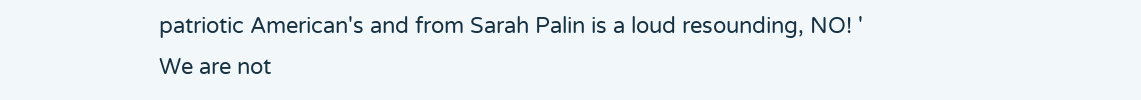patriotic American's and from Sarah Palin is a loud resounding, NO! '
We are not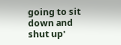going to sit down and shut up'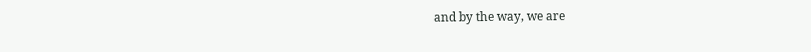and by the way, we are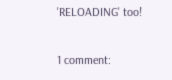'RELOADING' too!

1 comment: